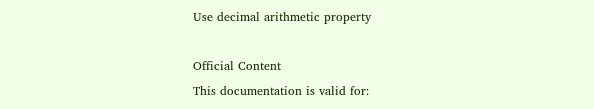Use decimal arithmetic property

Official Content
This documentation is valid for: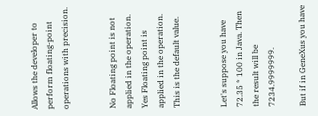Allows the developer to perform floating-point operations with precision.


No Floating point is not applied in the operation.
Yes Floating point is applied in the operation. This is the default value.


Let's suppose you have 72.35 * 100 in Java. Then the result will be 7234.9999999.

But if in GeneXus you have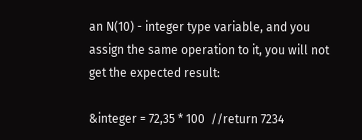an N(10) - integer type variable, and you assign the same operation to it, you will not get the expected result:

&integer = 72,35 * 100  //return 7234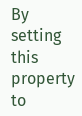By setting this property to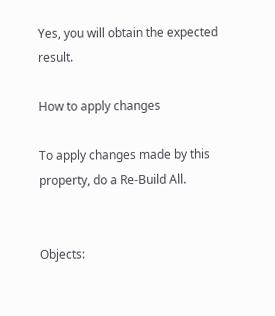Yes, you will obtain the expected result.

How to apply changes

To apply changes made by this property, do a Re-Build All.


Objects: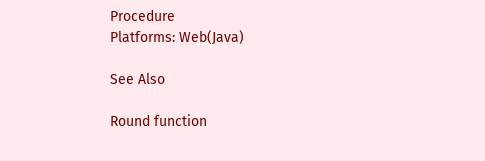Procedure
Platforms: Web(Java)

See Also

Round function